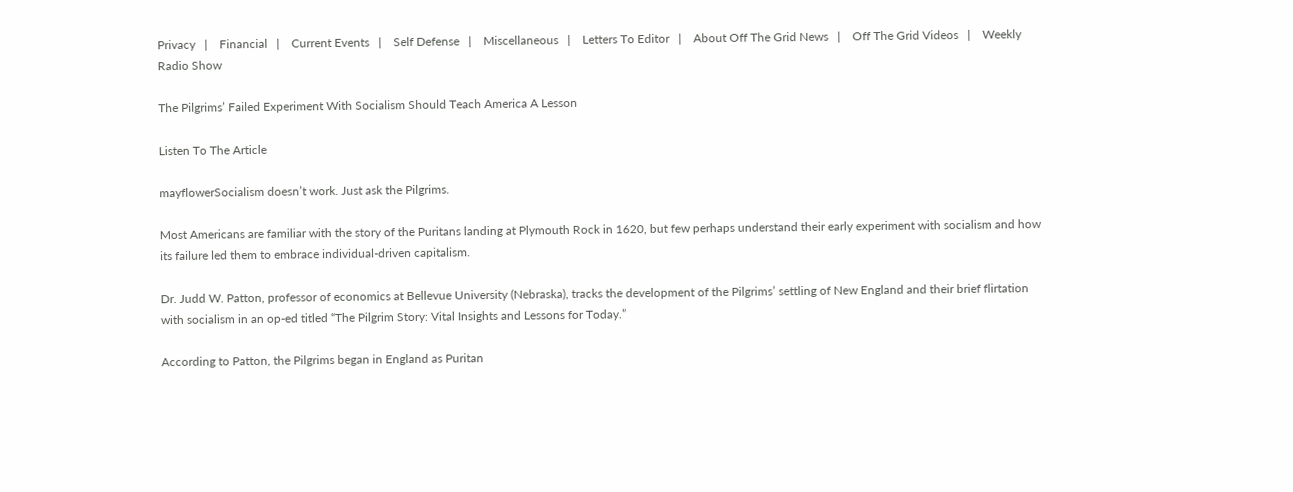Privacy   |    Financial   |    Current Events   |    Self Defense   |    Miscellaneous   |    Letters To Editor   |    About Off The Grid News   |    Off The Grid Videos   |    Weekly Radio Show

The Pilgrims’ Failed Experiment With Socialism Should Teach America A Lesson

Listen To The Article

mayflowerSocialism doesn’t work. Just ask the Pilgrims.

Most Americans are familiar with the story of the Puritans landing at Plymouth Rock in 1620, but few perhaps understand their early experiment with socialism and how its failure led them to embrace individual-driven capitalism.

Dr. Judd W. Patton, professor of economics at Bellevue University (Nebraska), tracks the development of the Pilgrims’ settling of New England and their brief flirtation with socialism in an op-ed titled “The Pilgrim Story: Vital Insights and Lessons for Today.”

According to Patton, the Pilgrims began in England as Puritan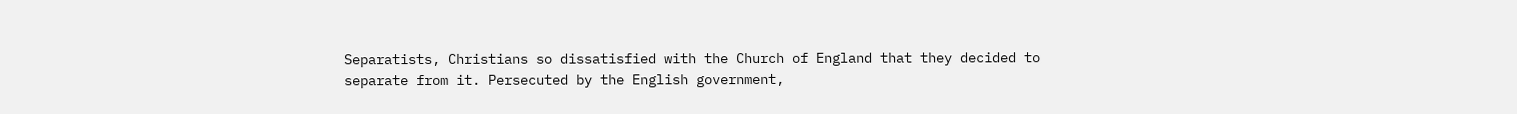Separatists, Christians so dissatisfied with the Church of England that they decided to separate from it. Persecuted by the English government,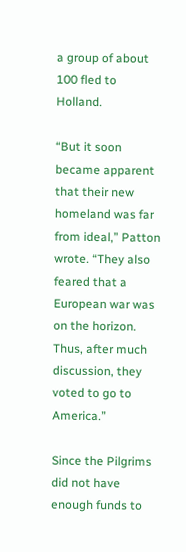a group of about 100 fled to Holland.

“But it soon became apparent that their new homeland was far from ideal,” Patton wrote. “They also feared that a European war was on the horizon. Thus, after much discussion, they voted to go to America.”

Since the Pilgrims did not have enough funds to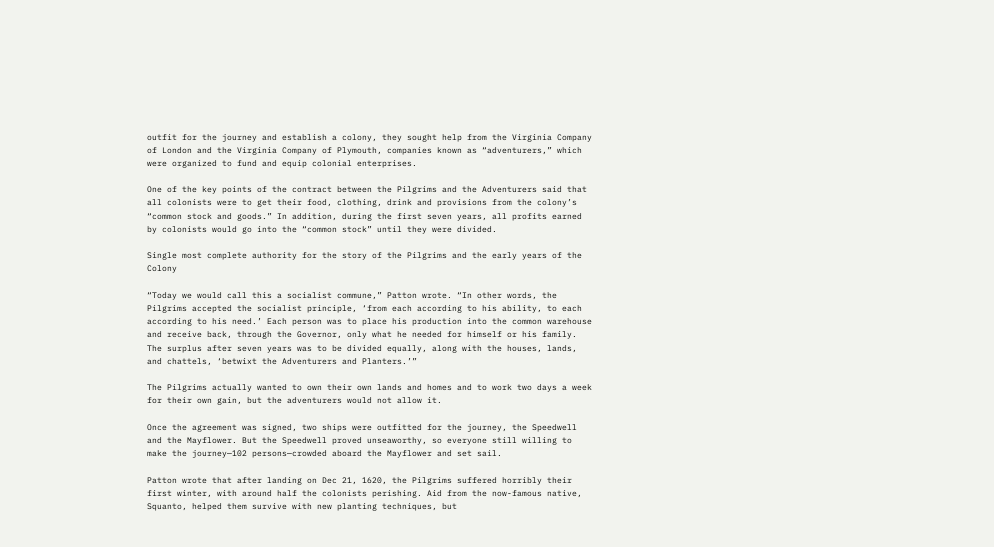outfit for the journey and establish a colony, they sought help from the Virginia Company of London and the Virginia Company of Plymouth, companies known as “adventurers,” which were organized to fund and equip colonial enterprises.

One of the key points of the contract between the Pilgrims and the Adventurers said that all colonists were to get their food, clothing, drink and provisions from the colony’s “common stock and goods.” In addition, during the first seven years, all profits earned by colonists would go into the “common stock” until they were divided.

Single most complete authority for the story of the Pilgrims and the early years of the Colony

“Today we would call this a socialist commune,” Patton wrote. “In other words, the Pilgrims accepted the socialist principle, ‘from each according to his ability, to each according to his need.’ Each person was to place his production into the common warehouse and receive back, through the Governor, only what he needed for himself or his family. The surplus after seven years was to be divided equally, along with the houses, lands, and chattels, ‘betwixt the Adventurers and Planters.’”

The Pilgrims actually wanted to own their own lands and homes and to work two days a week for their own gain, but the adventurers would not allow it.

Once the agreement was signed, two ships were outfitted for the journey, the Speedwell and the Mayflower. But the Speedwell proved unseaworthy, so everyone still willing to make the journey—102 persons—crowded aboard the Mayflower and set sail.

Patton wrote that after landing on Dec 21, 1620, the Pilgrims suffered horribly their first winter, with around half the colonists perishing. Aid from the now-famous native, Squanto, helped them survive with new planting techniques, but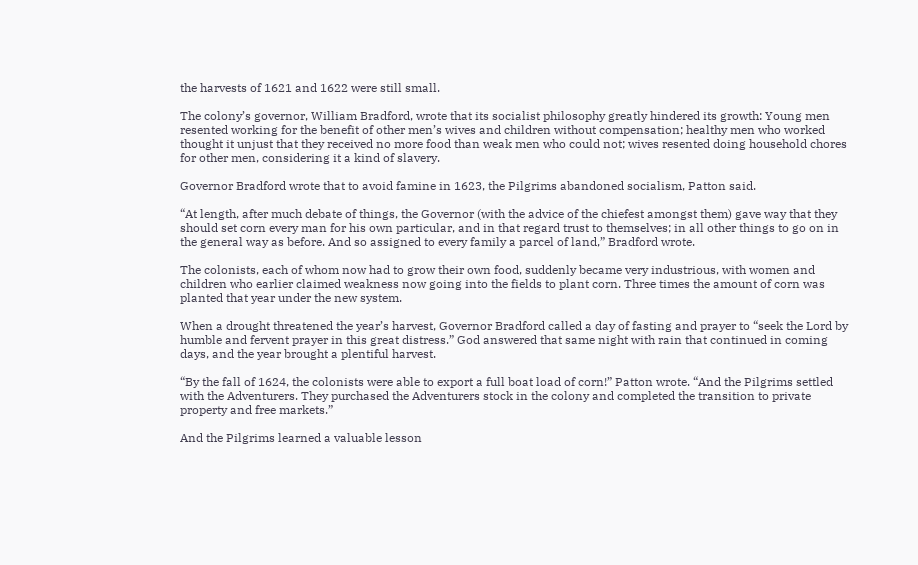the harvests of 1621 and 1622 were still small.

The colony’s governor, William Bradford, wrote that its socialist philosophy greatly hindered its growth: Young men resented working for the benefit of other men’s wives and children without compensation; healthy men who worked thought it unjust that they received no more food than weak men who could not; wives resented doing household chores for other men, considering it a kind of slavery.

Governor Bradford wrote that to avoid famine in 1623, the Pilgrims abandoned socialism, Patton said.

“At length, after much debate of things, the Governor (with the advice of the chiefest amongst them) gave way that they should set corn every man for his own particular, and in that regard trust to themselves; in all other things to go on in the general way as before. And so assigned to every family a parcel of land,” Bradford wrote.

The colonists, each of whom now had to grow their own food, suddenly became very industrious, with women and children who earlier claimed weakness now going into the fields to plant corn. Three times the amount of corn was planted that year under the new system.

When a drought threatened the year’s harvest, Governor Bradford called a day of fasting and prayer to “seek the Lord by humble and fervent prayer in this great distress.” God answered that same night with rain that continued in coming days, and the year brought a plentiful harvest.

“By the fall of 1624, the colonists were able to export a full boat load of corn!” Patton wrote. “And the Pilgrims settled with the Adventurers. They purchased the Adventurers stock in the colony and completed the transition to private property and free markets.”

And the Pilgrims learned a valuable lesson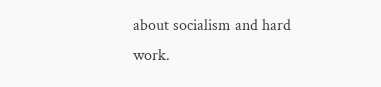about socialism and hard work.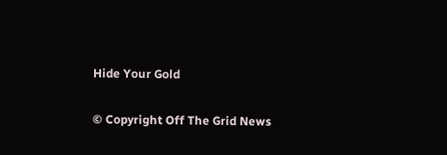Hide Your Gold

© Copyright Off The Grid News